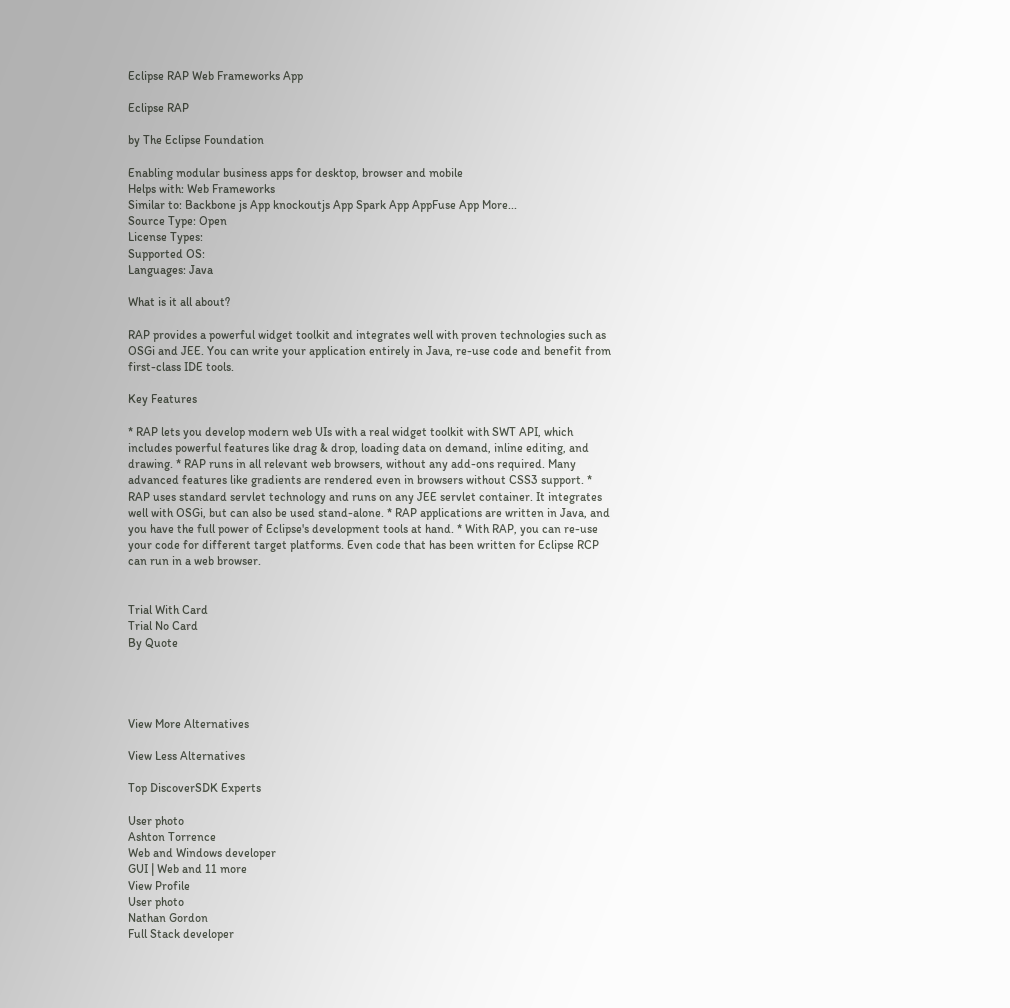Eclipse RAP Web Frameworks App

Eclipse RAP

by The Eclipse Foundation

Enabling modular business apps for desktop, browser and mobile
Helps with: Web Frameworks
Similar to: Backbone js App knockoutjs App Spark App AppFuse App More...
Source Type: Open
License Types:
Supported OS:
Languages: Java

What is it all about?

RAP provides a powerful widget toolkit and integrates well with proven technologies such as OSGi and JEE. You can write your application entirely in Java, re-use code and benefit from first-class IDE tools.

Key Features

* RAP lets you develop modern web UIs with a real widget toolkit with SWT API, which includes powerful features like drag & drop, loading data on demand, inline editing, and drawing. * RAP runs in all relevant web browsers, without any add-ons required. Many advanced features like gradients are rendered even in browsers without CSS3 support. * RAP uses standard servlet technology and runs on any JEE servlet container. It integrates well with OSGi, but can also be used stand-alone. * RAP applications are written in Java, and you have the full power of Eclipse's development tools at hand. * With RAP, you can re-use your code for different target platforms. Even code that has been written for Eclipse RCP can run in a web browser.


Trial With Card
Trial No Card
By Quote




View More Alternatives

View Less Alternatives

Top DiscoverSDK Experts

User photo
Ashton Torrence
Web and Windows developer
GUI | Web and 11 more
View Profile
User photo
Nathan Gordon
Full Stack developer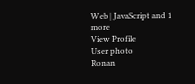Web | JavaScript and 1 more
View Profile
User photo
Ronan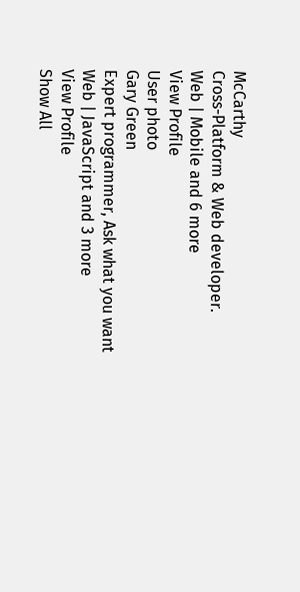McCarthy
Cross-Platform & Web developer.
Web | Mobile and 6 more
View Profile
User photo
Gary Green
Expert programmer, Ask what you want
Web | JavaScript and 3 more
View Profile
Show All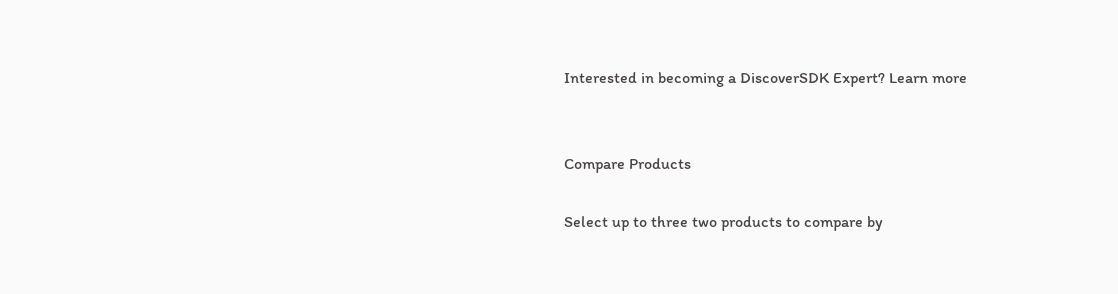Interested in becoming a DiscoverSDK Expert? Learn more


Compare Products

Select up to three two products to compare by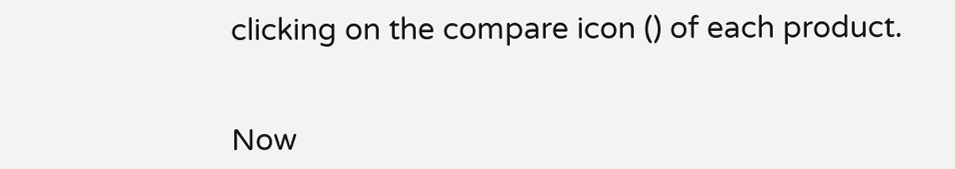clicking on the compare icon () of each product.


Now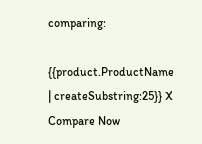comparing:

{{product.ProductName | createSubstring:25}} X
Compare Now